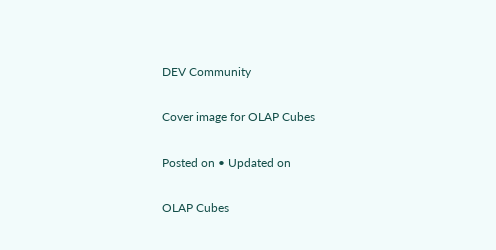DEV Community

Cover image for OLAP Cubes

Posted on • Updated on

OLAP Cubes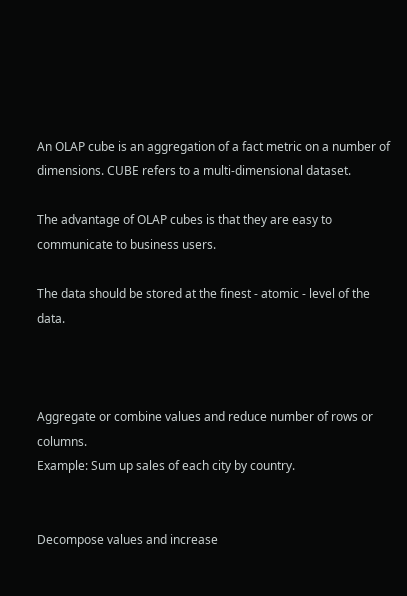An OLAP cube is an aggregation of a fact metric on a number of dimensions. CUBE refers to a multi-dimensional dataset.

The advantage of OLAP cubes is that they are easy to communicate to business users.

The data should be stored at the finest - atomic - level of the data.



Aggregate or combine values and reduce number of rows or columns.
Example: Sum up sales of each city by country.


Decompose values and increase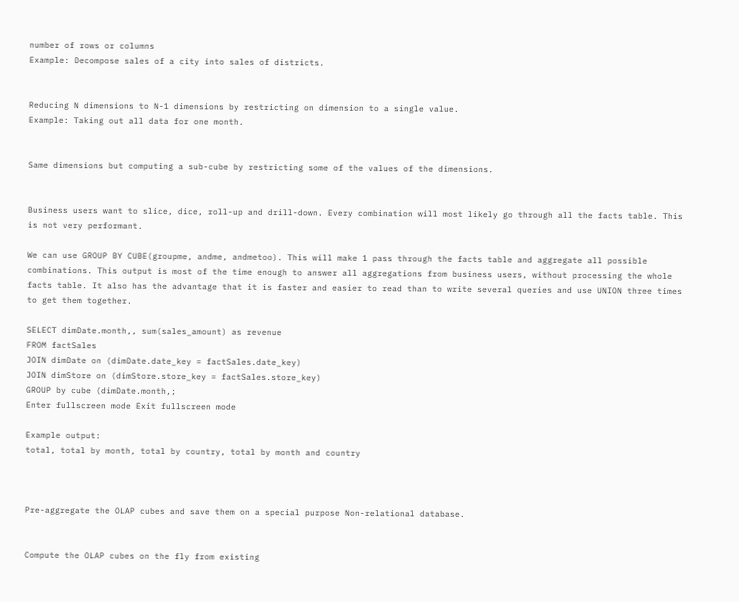number of rows or columns
Example: Decompose sales of a city into sales of districts.


Reducing N dimensions to N-1 dimensions by restricting on dimension to a single value.
Example: Taking out all data for one month.


Same dimensions but computing a sub-cube by restricting some of the values of the dimensions.


Business users want to slice, dice, roll-up and drill-down. Every combination will most likely go through all the facts table. This is not very performant.

We can use GROUP BY CUBE(groupme, andme, andmetoo). This will make 1 pass through the facts table and aggregate all possible combinations. This output is most of the time enough to answer all aggregations from business users, without processing the whole facts table. It also has the advantage that it is faster and easier to read than to write several queries and use UNION three times to get them together.

SELECT dimDate.month,, sum(sales_amount) as revenue
FROM factSales
JOIN dimDate on (dimDate.date_key = factSales.date_key)
JOIN dimStore on (dimStore.store_key = factSales.store_key)
GROUP by cube (dimDate.month,;
Enter fullscreen mode Exit fullscreen mode

Example output:
total, total by month, total by country, total by month and country



Pre-aggregate the OLAP cubes and save them on a special purpose Non-relational database.


Compute the OLAP cubes on the fly from existing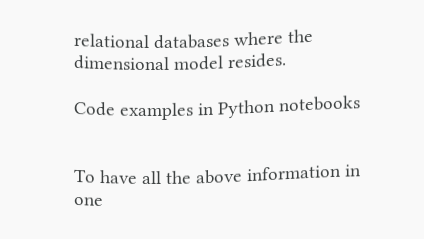relational databases where the dimensional model resides.

Code examples in Python notebooks


To have all the above information in one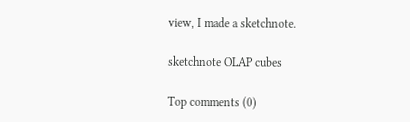view, I made a sketchnote.

sketchnote OLAP cubes

Top comments (0)